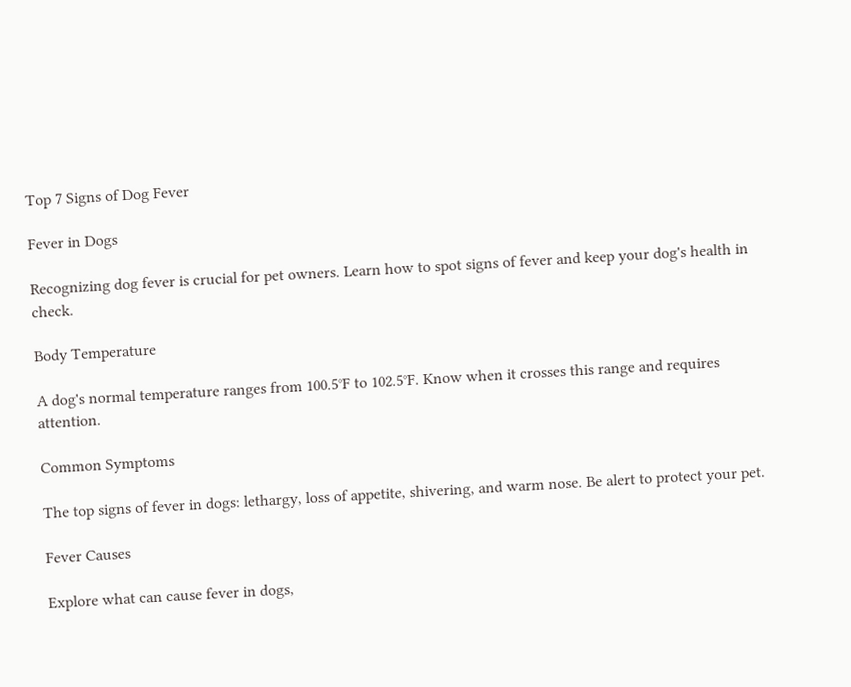Top 7 Signs of Dog Fever

Fever in Dogs

Recognizing dog fever is crucial for pet owners. Learn how to spot signs of fever and keep your dog's health in check.

Body Temperature

A dog's normal temperature ranges from 100.5°F to 102.5°F. Know when it crosses this range and requires attention.

Common Symptoms

The top signs of fever in dogs: lethargy, loss of appetite, shivering, and warm nose. Be alert to protect your pet.

Fever Causes

Explore what can cause fever in dogs,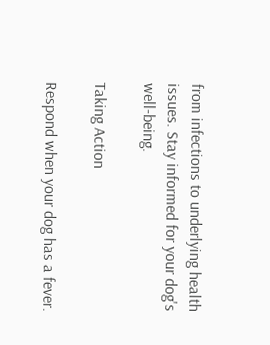from infections to underlying health issues. Stay informed for your dog's well-being.

Taking Action

Respond when your dog has a fever.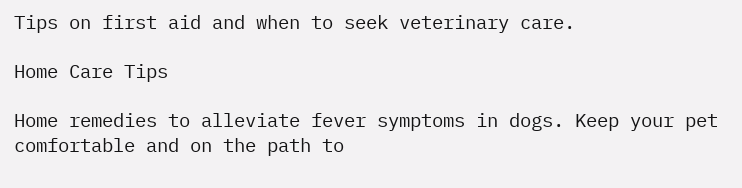Tips on first aid and when to seek veterinary care.

Home Care Tips

Home remedies to alleviate fever symptoms in dogs. Keep your pet comfortable and on the path to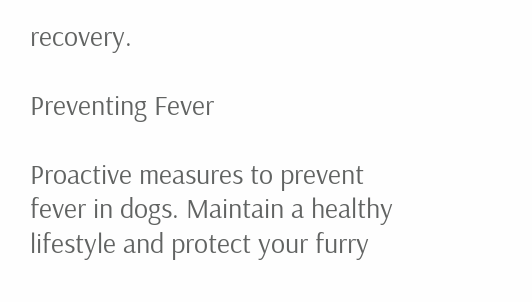recovery.

Preventing Fever

Proactive measures to prevent fever in dogs. Maintain a healthy lifestyle and protect your furry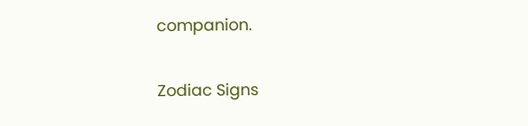companion.

Zodiac Signs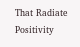That Radiate Positivity